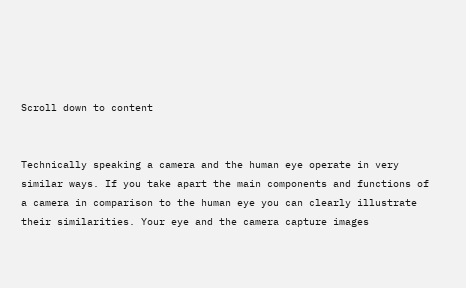Scroll down to content


Technically speaking a camera and the human eye operate in very similar ways. If you take apart the main components and functions of a camera in comparison to the human eye you can clearly illustrate their similarities. Your eye and the camera capture images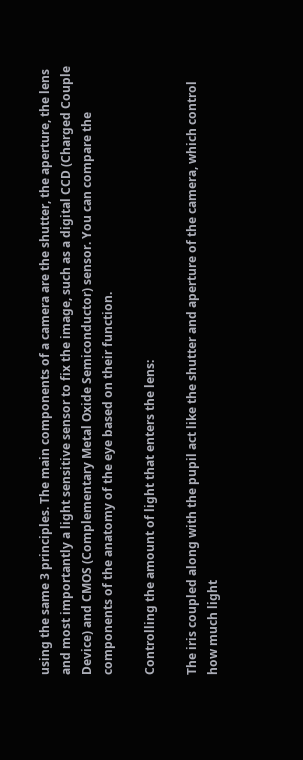using the same 3 principles. The main components of a camera are the shutter, the aperture, the lens and most importantly a light sensitive sensor to fix the image, such as a digital CCD (Charged Couple Device) and CMOS (Complementary Metal Oxide Semiconductor) sensor. You can compare the components of the anatomy of the eye based on their function.

Controlling the amount of light that enters the lens:

The iris coupled along with the pupil act like the shutter and aperture of the camera, which control how much light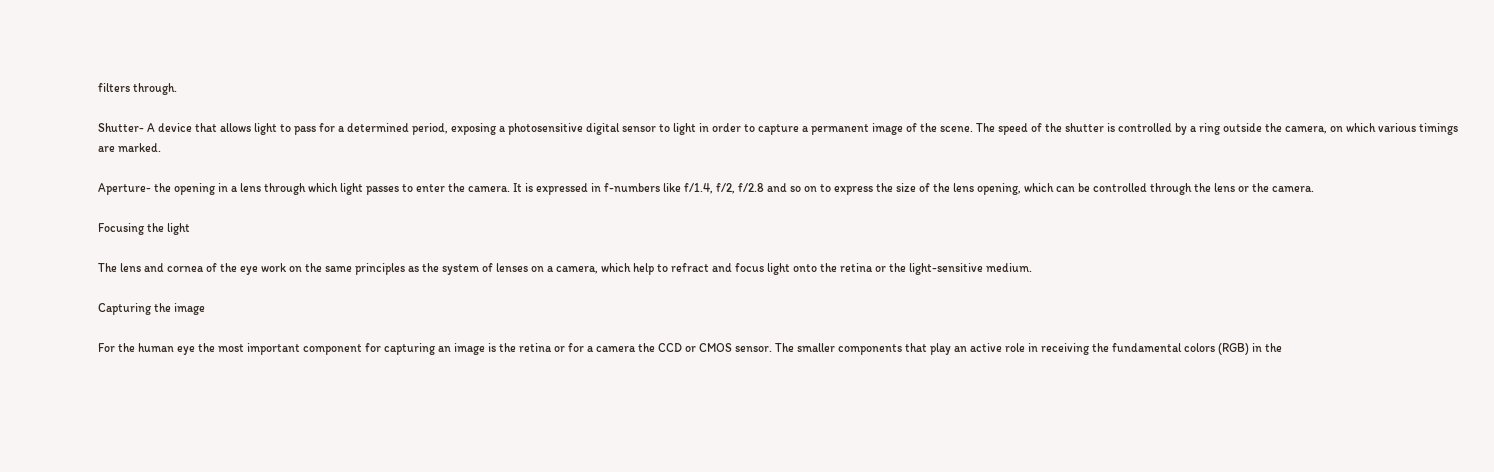filters through.

Shutter- A device that allows light to pass for a determined period, exposing a photosensitive digital sensor to light in order to capture a permanent image of the scene. The speed of the shutter is controlled by a ring outside the camera, on which various timings are marked.

Aperture- the opening in a lens through which light passes to enter the camera. It is expressed in f-numbers like f/1.4, f/2, f/2.8 and so on to express the size of the lens opening, which can be controlled through the lens or the camera.

Focusing the light

The lens and cornea of the eye work on the same principles as the system of lenses on a camera, which help to refract and focus light onto the retina or the light-sensitive medium.

Capturing the image

For the human eye the most important component for capturing an image is the retina or for a camera the CCD or CMOS sensor. The smaller components that play an active role in receiving the fundamental colors (RGB) in the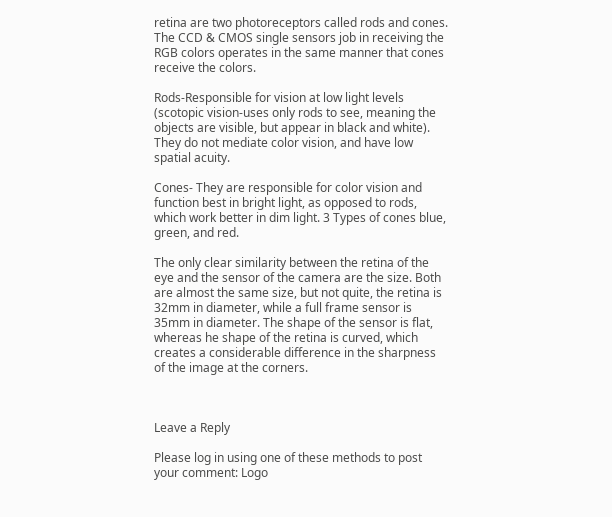retina are two photoreceptors called rods and cones. The CCD & CMOS single sensors job in receiving the RGB colors operates in the same manner that cones receive the colors.

Rods-Responsible for vision at low light levels (scotopic vision-uses only rods to see, meaning the objects are visible, but appear in black and white). They do not mediate color vision, and have low spatial acuity.

Cones- They are responsible for color vision and function best in bright light, as opposed to rods, which work better in dim light. 3 Types of cones blue, green, and red.

The only clear similarity between the retina of the eye and the sensor of the camera are the size. Both are almost the same size, but not quite, the retina is 32mm in diameter, while a full frame sensor is 35mm in diameter. The shape of the sensor is flat, whereas he shape of the retina is curved, which creates a considerable difference in the sharpness of the image at the corners.



Leave a Reply

Please log in using one of these methods to post your comment: Logo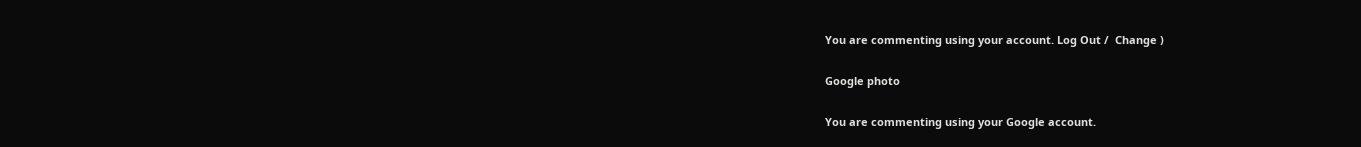You are commenting using your account. Log Out /  Change )

Google photo

You are commenting using your Google account.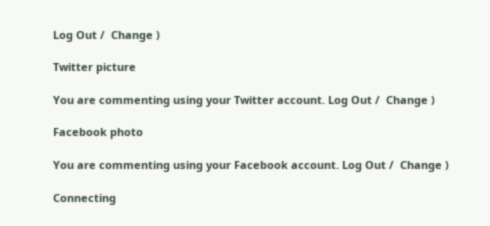Log Out /  Change )

Twitter picture

You are commenting using your Twitter account. Log Out /  Change )

Facebook photo

You are commenting using your Facebook account. Log Out /  Change )

Connecting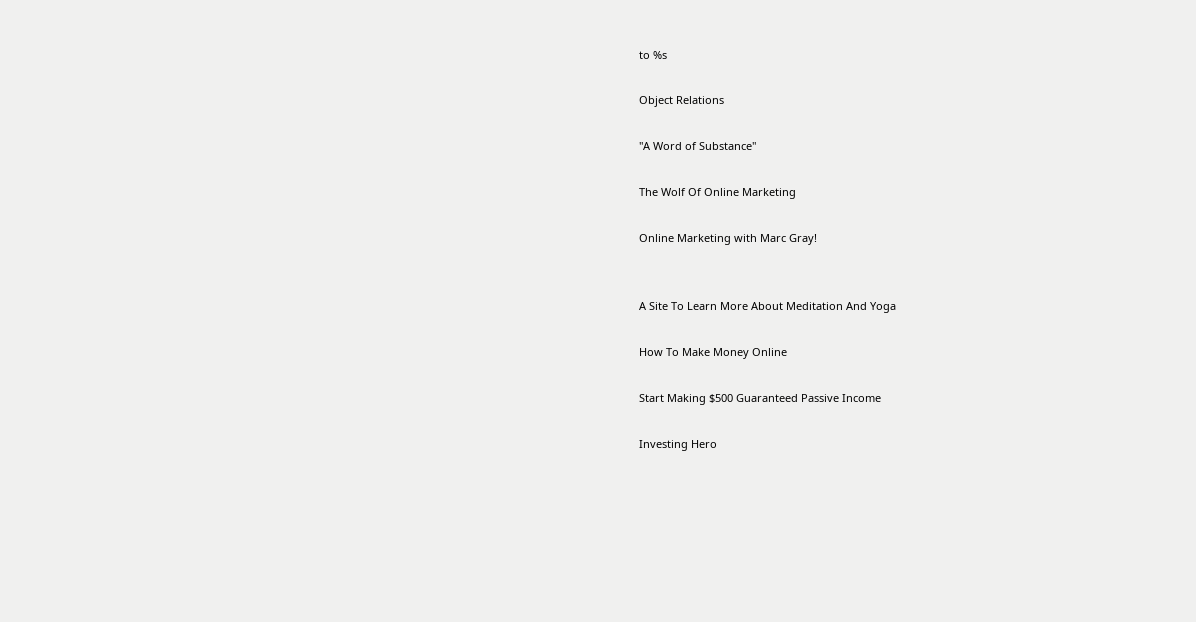to %s

Object Relations

"A Word of Substance"

The Wolf Of Online Marketing

Online Marketing with Marc Gray!


A Site To Learn More About Meditation And Yoga

How To Make Money Online

Start Making $500 Guaranteed Passive Income

Investing Hero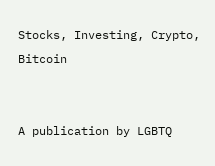Stocks, Investing, Crypto, Bitcoin


A publication by LGBTQ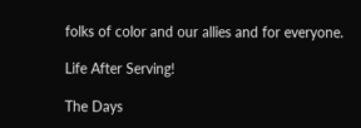folks of color and our allies and for everyone.

Life After Serving!

The Days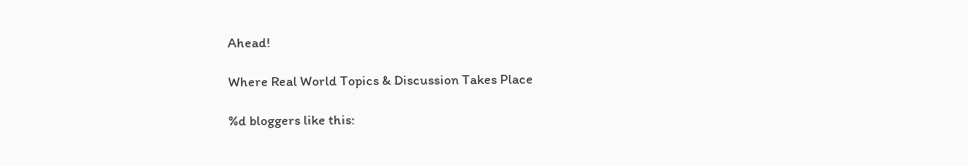Ahead!

Where Real World Topics & Discussion Takes Place

%d bloggers like this: